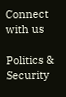Connect with us

Politics & Security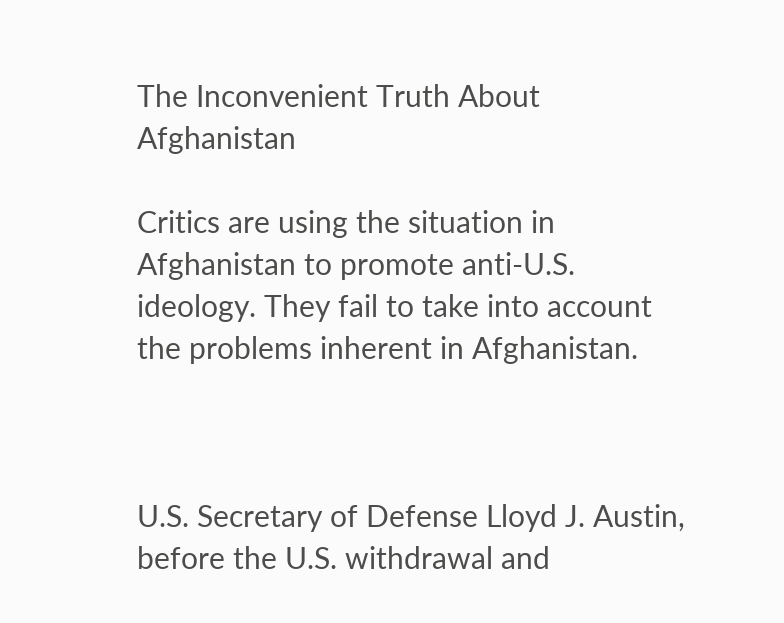The Inconvenient Truth About Afghanistan

Critics are using the situation in Afghanistan to promote anti-U.S. ideology. They fail to take into account the problems inherent in Afghanistan.



U.S. Secretary of Defense Lloyd J. Austin, before the U.S. withdrawal and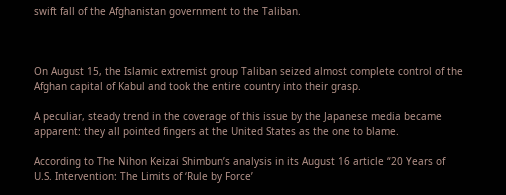swift fall of the Afghanistan government to the Taliban.



On August 15, the Islamic extremist group Taliban seized almost complete control of the Afghan capital of Kabul and took the entire country into their grasp.

A peculiar, steady trend in the coverage of this issue by the Japanese media became apparent: they all pointed fingers at the United States as the one to blame.

According to The Nihon Keizai Shimbun’s analysis in its August 16 article “20 Years of U.S. Intervention: The Limits of ‘Rule by Force’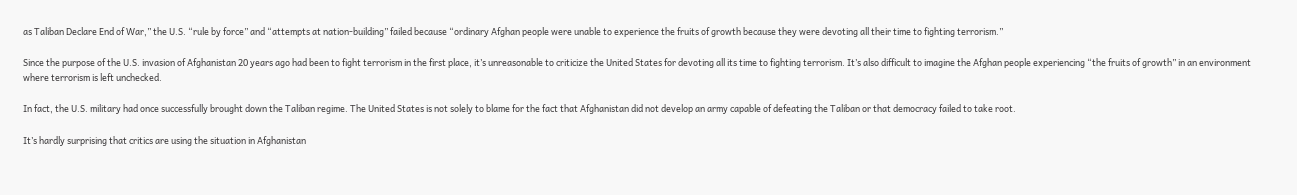as Taliban Declare End of War,” the U.S. “rule by force” and “attempts at nation-building” failed because “ordinary Afghan people were unable to experience the fruits of growth because they were devoting all their time to fighting terrorism.”

Since the purpose of the U.S. invasion of Afghanistan 20 years ago had been to fight terrorism in the first place, it’s unreasonable to criticize the United States for devoting all its time to fighting terrorism. It’s also difficult to imagine the Afghan people experiencing “the fruits of growth” in an environment where terrorism is left unchecked.

In fact, the U.S. military had once successfully brought down the Taliban regime. The United States is not solely to blame for the fact that Afghanistan did not develop an army capable of defeating the Taliban or that democracy failed to take root.

It’s hardly surprising that critics are using the situation in Afghanistan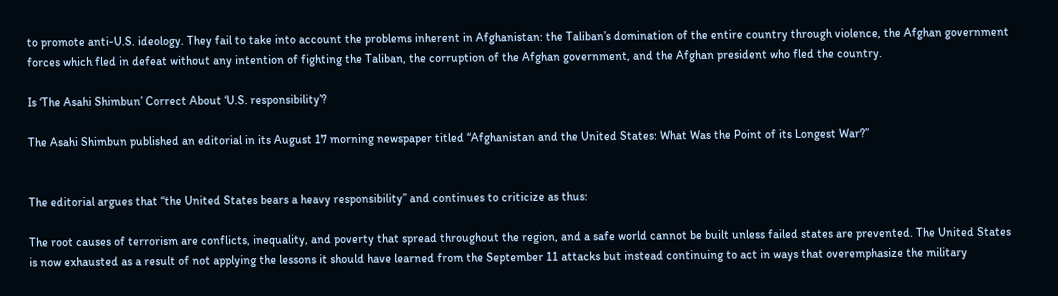to promote anti-U.S. ideology. They fail to take into account the problems inherent in Afghanistan: the Taliban’s domination of the entire country through violence, the Afghan government forces which fled in defeat without any intention of fighting the Taliban, the corruption of the Afghan government, and the Afghan president who fled the country.

Is ‘The Asahi Shimbun’ Correct About ‘U.S. responsibility’?

The Asahi Shimbun published an editorial in its August 17 morning newspaper titled “Afghanistan and the United States: What Was the Point of its Longest War?”


The editorial argues that “the United States bears a heavy responsibility” and continues to criticize as thus:

The root causes of terrorism are conflicts, inequality, and poverty that spread throughout the region, and a safe world cannot be built unless failed states are prevented. The United States is now exhausted as a result of not applying the lessons it should have learned from the September 11 attacks but instead continuing to act in ways that overemphasize the military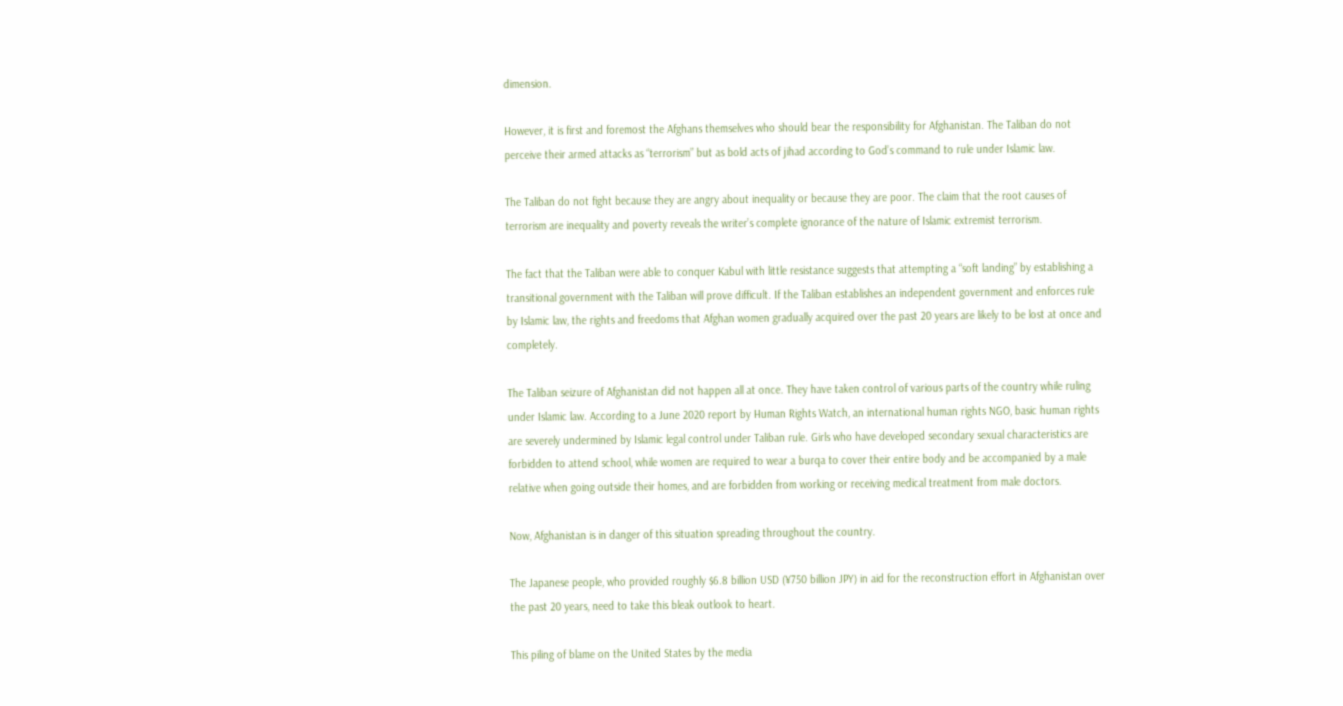dimension.

However, it is first and foremost the Afghans themselves who should bear the responsibility for Afghanistan. The Taliban do not perceive their armed attacks as “terrorism” but as bold acts of jihad according to God’s command to rule under Islamic law.

The Taliban do not fight because they are angry about inequality or because they are poor. The claim that the root causes of terrorism are inequality and poverty reveals the writer’s complete ignorance of the nature of Islamic extremist terrorism.

The fact that the Taliban were able to conquer Kabul with little resistance suggests that attempting a “soft landing” by establishing a transitional government with the Taliban will prove difficult. If the Taliban establishes an independent government and enforces rule by Islamic law, the rights and freedoms that Afghan women gradually acquired over the past 20 years are likely to be lost at once and completely.

The Taliban seizure of Afghanistan did not happen all at once. They have taken control of various parts of the country while ruling under Islamic law. According to a June 2020 report by Human Rights Watch, an international human rights NGO, basic human rights are severely undermined by Islamic legal control under Taliban rule. Girls who have developed secondary sexual characteristics are forbidden to attend school, while women are required to wear a burqa to cover their entire body and be accompanied by a male relative when going outside their homes, and are forbidden from working or receiving medical treatment from male doctors.

Now, Afghanistan is in danger of this situation spreading throughout the country.

The Japanese people, who provided roughly $6.8 billion USD (¥750 billion JPY) in aid for the reconstruction effort in Afghanistan over the past 20 years, need to take this bleak outlook to heart.

This piling of blame on the United States by the media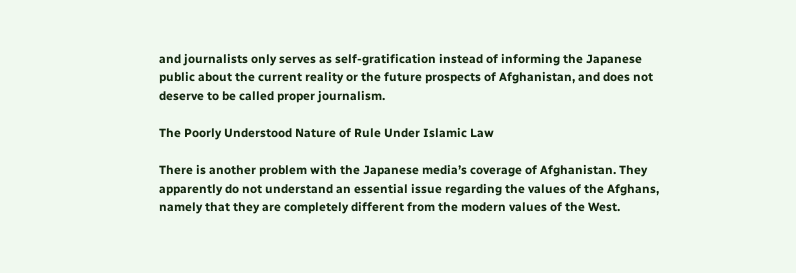and journalists only serves as self-gratification instead of informing the Japanese public about the current reality or the future prospects of Afghanistan, and does not deserve to be called proper journalism.

The Poorly Understood Nature of Rule Under Islamic Law

There is another problem with the Japanese media’s coverage of Afghanistan. They apparently do not understand an essential issue regarding the values of the Afghans, namely that they are completely different from the modern values of the West.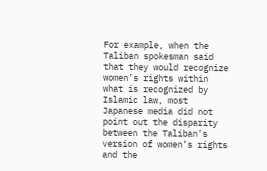For example, when the Taliban spokesman said that they would recognize women’s rights within what is recognized by Islamic law, most Japanese media did not point out the disparity between the Taliban’s version of women’s rights and the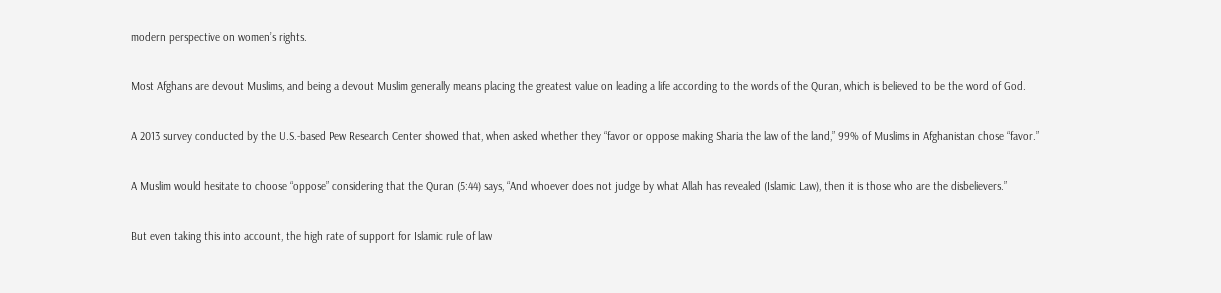modern perspective on women’s rights.

Most Afghans are devout Muslims, and being a devout Muslim generally means placing the greatest value on leading a life according to the words of the Quran, which is believed to be the word of God.

A 2013 survey conducted by the U.S.-based Pew Research Center showed that, when asked whether they “favor or oppose making Sharia the law of the land,” 99% of Muslims in Afghanistan chose “favor.”

A Muslim would hesitate to choose “oppose” considering that the Quran (5:44) says, “And whoever does not judge by what Allah has revealed (Islamic Law), then it is those who are the disbelievers.”

But even taking this into account, the high rate of support for Islamic rule of law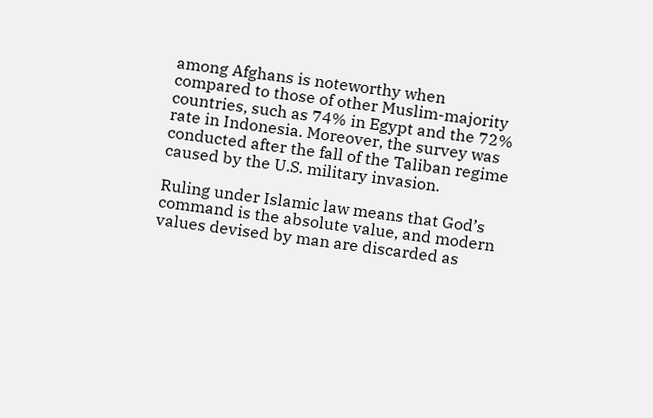among Afghans is noteworthy when compared to those of other Muslim-majority countries, such as 74% in Egypt and the 72% rate in Indonesia. Moreover, the survey was conducted after the fall of the Taliban regime caused by the U.S. military invasion.

Ruling under Islamic law means that God’s command is the absolute value, and modern values devised by man are discarded as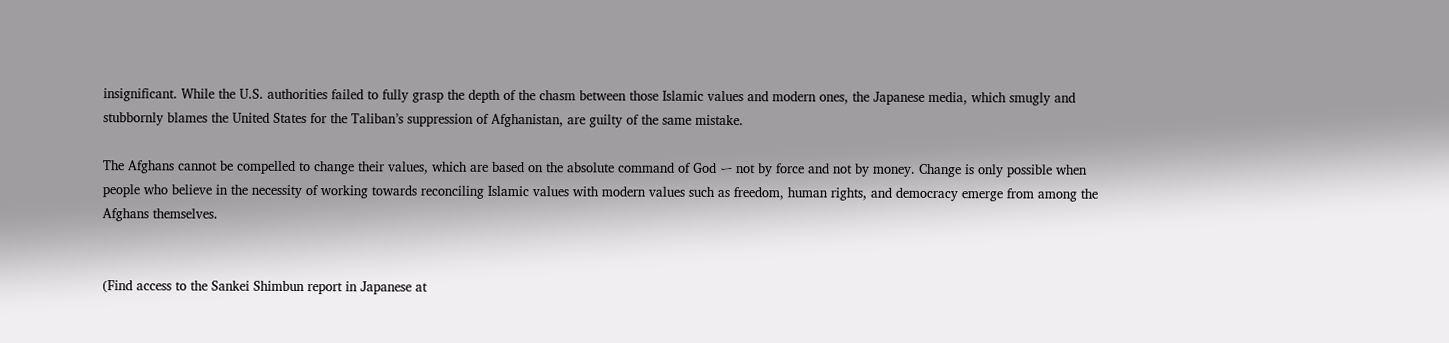insignificant. While the U.S. authorities failed to fully grasp the depth of the chasm between those Islamic values and modern ones, the Japanese media, which smugly and stubbornly blames the United States for the Taliban’s suppression of Afghanistan, are guilty of the same mistake.

The Afghans cannot be compelled to change their values, which are based on the absolute command of God ー not by force and not by money. Change is only possible when people who believe in the necessity of working towards reconciling Islamic values with modern values such as freedom, human rights, and democracy emerge from among the Afghans themselves.


(Find access to the Sankei Shimbun report in Japanese at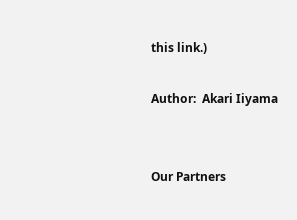this link.)

Author:  Akari Iiyama


Our Partners